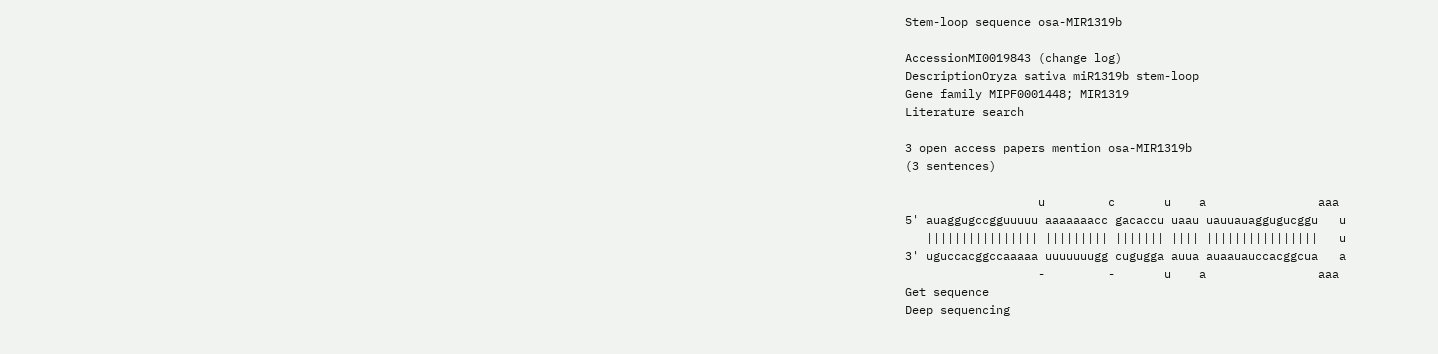Stem-loop sequence osa-MIR1319b

AccessionMI0019843 (change log)
DescriptionOryza sativa miR1319b stem-loop
Gene family MIPF0001448; MIR1319
Literature search

3 open access papers mention osa-MIR1319b
(3 sentences)

                   u         c       u    a                aaa
5' auaggugccgguuuuu aaaaaaacc gacaccu uaau uauuauaggugucggu   u
   |||||||||||||||| ||||||||| ||||||| |||| ||||||||||||||||   u
3' uguccacggccaaaaa uuuuuuugg cugugga auua auaauauccacggcua   a
                   -         -       u    a                aaa
Get sequence
Deep sequencing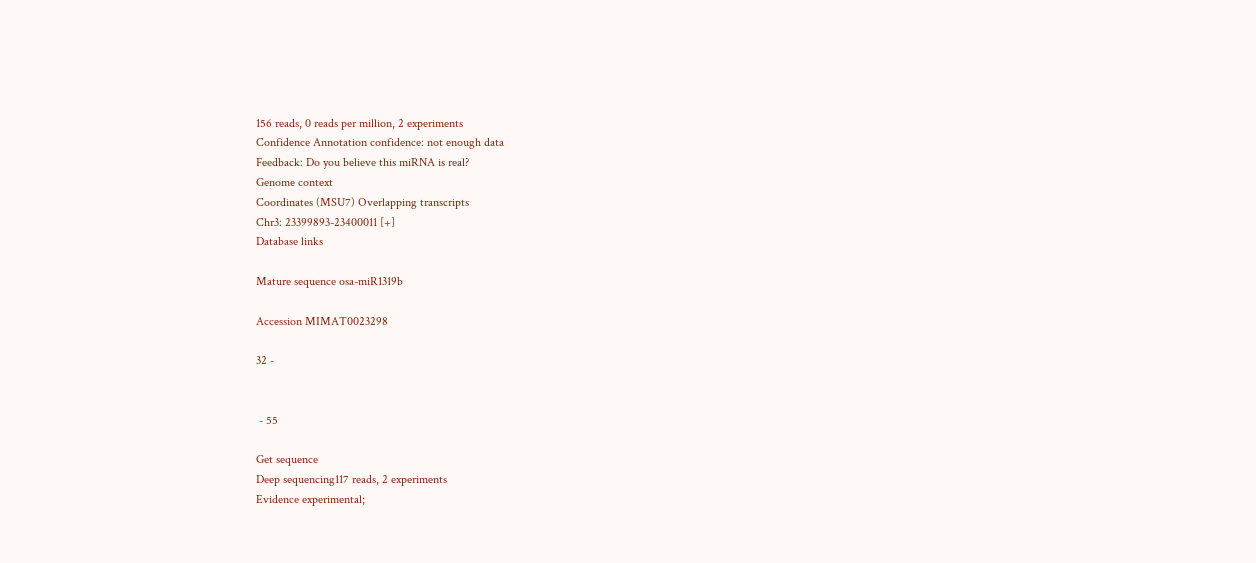156 reads, 0 reads per million, 2 experiments
Confidence Annotation confidence: not enough data
Feedback: Do you believe this miRNA is real?
Genome context
Coordinates (MSU7) Overlapping transcripts
Chr3: 23399893-23400011 [+]
Database links

Mature sequence osa-miR1319b

Accession MIMAT0023298

32 -


 - 55

Get sequence
Deep sequencing117 reads, 2 experiments
Evidence experimental;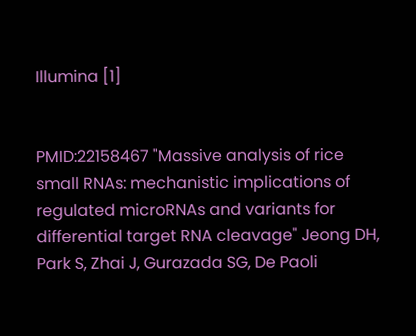Illumina [1]


PMID:22158467 "Massive analysis of rice small RNAs: mechanistic implications of regulated microRNAs and variants for differential target RNA cleavage" Jeong DH, Park S, Zhai J, Gurazada SG, De Paoli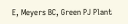E, Meyers BC, Green PJ Plant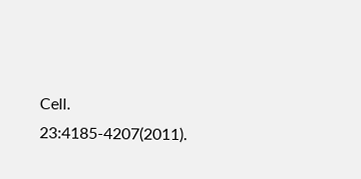Cell. 23:4185-4207(2011).